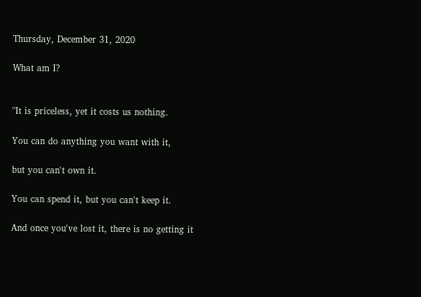Thursday, December 31, 2020

What am I?


"It is priceless, yet it costs us nothing.

You can do anything you want with it,

but you can't own it.

You can spend it, but you can't keep it.

And once you've lost it, there is no getting it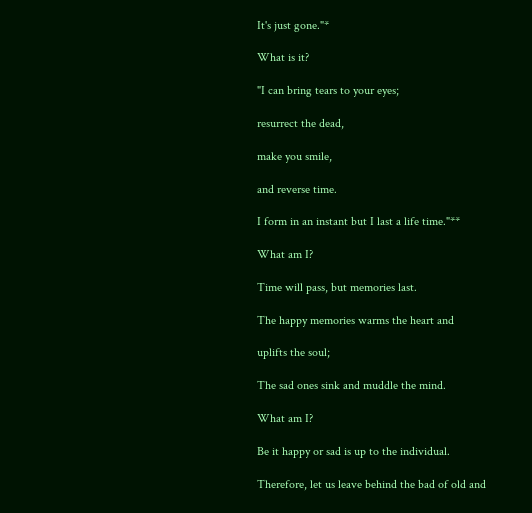It's just gone."*

What is it?

"I can bring tears to your eyes;

resurrect the dead,

make you smile,

and reverse time.

I form in an instant but I last a life time."**

What am I?

Time will pass, but memories last.

The happy memories warms the heart and

uplifts the soul;

The sad ones sink and muddle the mind.

What am I?

Be it happy or sad is up to the individual.

Therefore, let us leave behind the bad of old and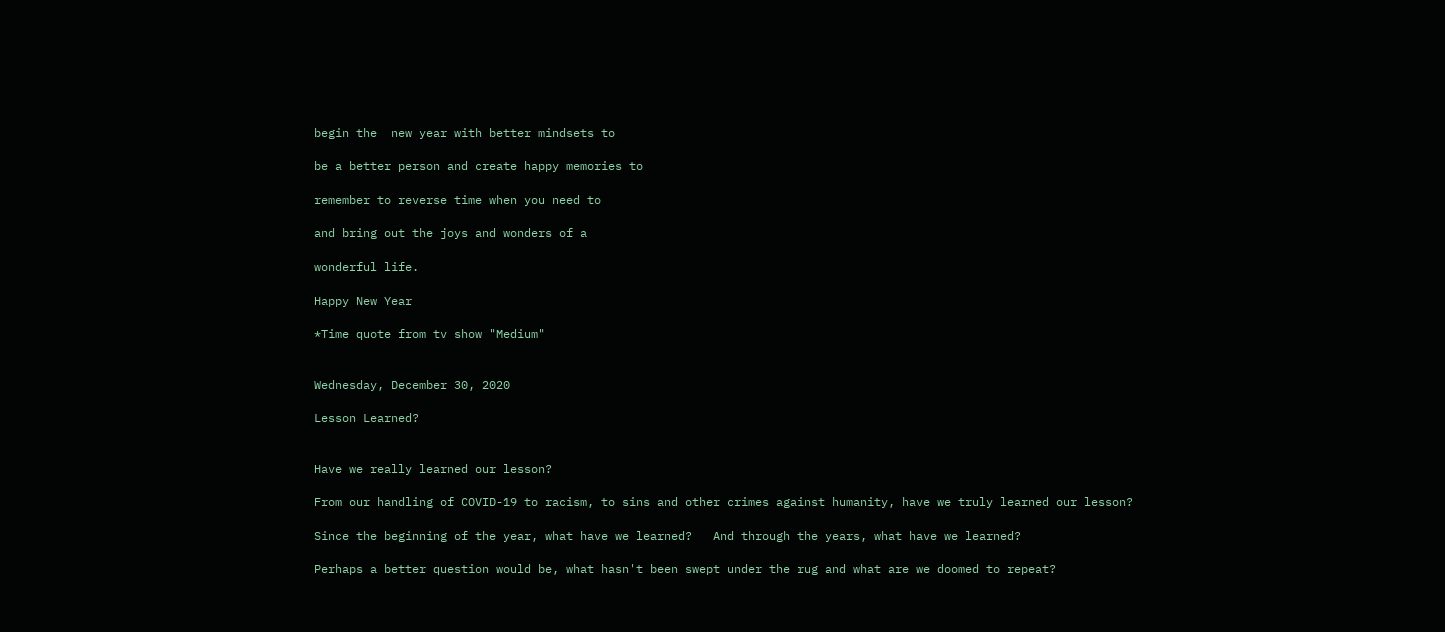begin the  new year with better mindsets to

be a better person and create happy memories to

remember to reverse time when you need to

and bring out the joys and wonders of a

wonderful life.

Happy New Year

*Time quote from tv show "Medium"


Wednesday, December 30, 2020

Lesson Learned?


Have we really learned our lesson?

From our handling of COVID-19 to racism, to sins and other crimes against humanity, have we truly learned our lesson?

Since the beginning of the year, what have we learned?   And through the years, what have we learned?

Perhaps a better question would be, what hasn't been swept under the rug and what are we doomed to repeat?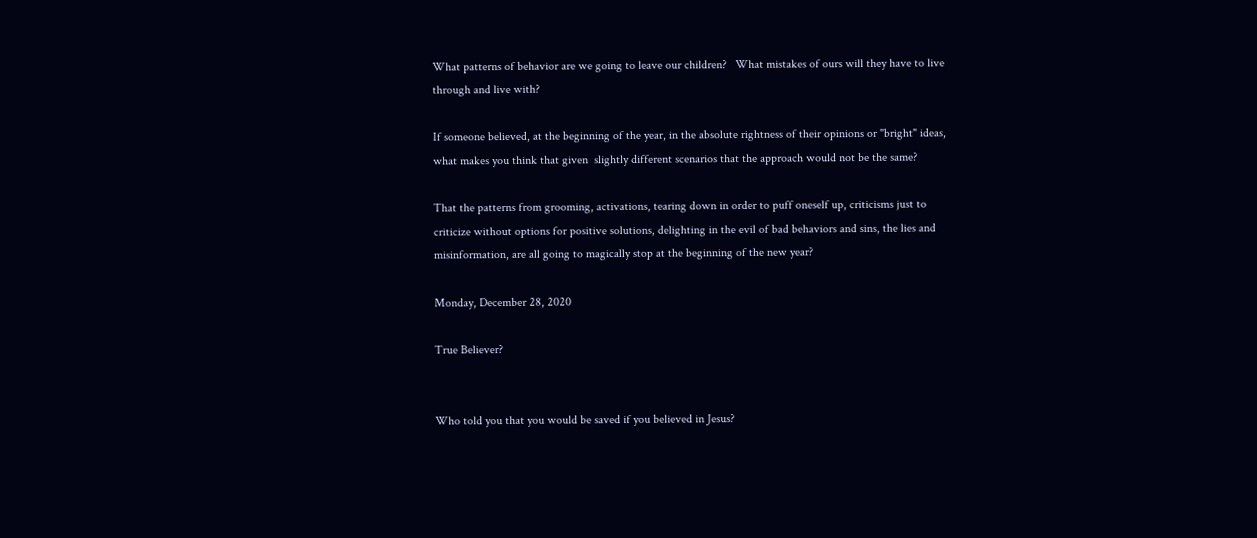What patterns of behavior are we going to leave our children?   What mistakes of ours will they have to live through and live with?

If someone believed, at the beginning of the year, in the absolute rightness of their opinions or "bright" ideas, what makes you think that given  slightly different scenarios that the approach would not be the same?

That the patterns from grooming, activations, tearing down in order to puff oneself up, criticisms just to criticize without options for positive solutions, delighting in the evil of bad behaviors and sins, the lies and misinformation, are all going to magically stop at the beginning of the new year?

Monday, December 28, 2020

True Believer?


Who told you that you would be saved if you believed in Jesus?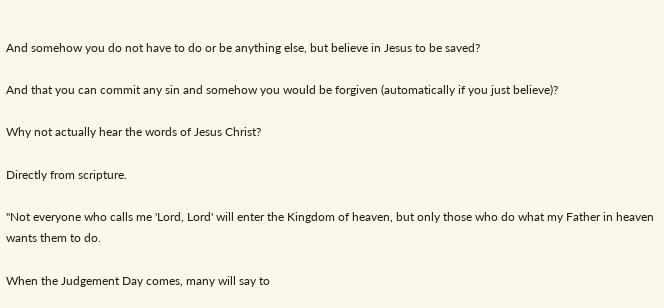And somehow you do not have to do or be anything else, but believe in Jesus to be saved?

And that you can commit any sin and somehow you would be forgiven (automatically if you just believe)?

Why not actually hear the words of Jesus Christ?

Directly from scripture.

"Not everyone who calls me 'Lord, Lord' will enter the Kingdom of heaven, but only those who do what my Father in heaven wants them to do.

When the Judgement Day comes, many will say to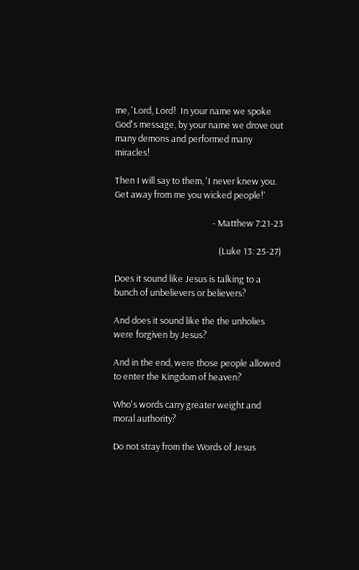me, 'Lord, Lord!  In your name we spoke God's message, by your name we drove out many demons and performed many miracles!

Then I will say to them, 'I never knew you.  Get away from me you wicked people!'

                                                 - Matthew 7:21-23

                                                    (Luke 13: 25-27)

Does it sound like Jesus is talking to a bunch of unbelievers or believers?

And does it sound like the the unholies were forgiven by Jesus?

And in the end, were those people allowed to enter the Kingdom of heaven?

Who's words carry greater weight and moral authority?

Do not stray from the Words of Jesus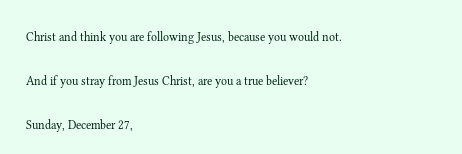Christ and think you are following Jesus, because you would not.

And if you stray from Jesus Christ, are you a true believer?

Sunday, December 27,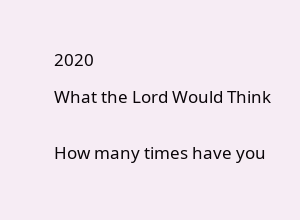2020

What the Lord Would Think


How many times have you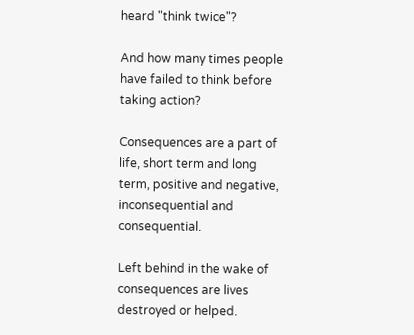heard "think twice"?

And how many times people have failed to think before taking action?

Consequences are a part of life, short term and long term, positive and negative, inconsequential and consequential.

Left behind in the wake of consequences are lives destroyed or helped.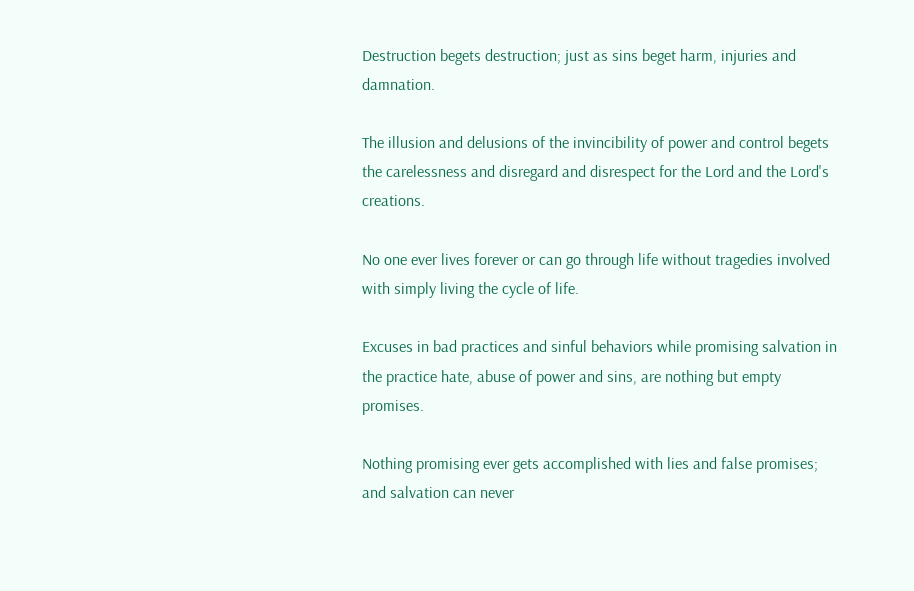Destruction begets destruction; just as sins beget harm, injuries and damnation.

The illusion and delusions of the invincibility of power and control begets the carelessness and disregard and disrespect for the Lord and the Lord's creations.

No one ever lives forever or can go through life without tragedies involved with simply living the cycle of life.

Excuses in bad practices and sinful behaviors while promising salvation in the practice hate, abuse of power and sins, are nothing but empty promises.

Nothing promising ever gets accomplished with lies and false promises; and salvation can never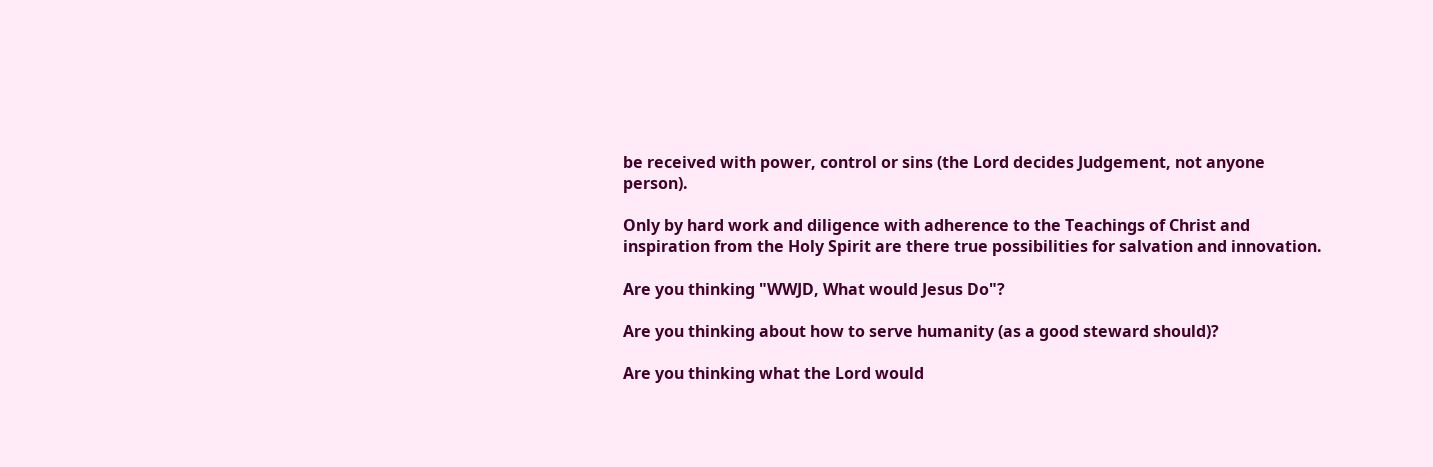be received with power, control or sins (the Lord decides Judgement, not anyone person).

Only by hard work and diligence with adherence to the Teachings of Christ and inspiration from the Holy Spirit are there true possibilities for salvation and innovation.

Are you thinking "WWJD, What would Jesus Do"?

Are you thinking about how to serve humanity (as a good steward should)?

Are you thinking what the Lord would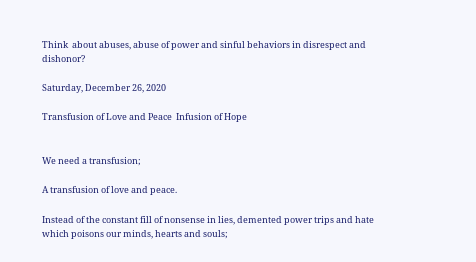Think  about abuses, abuse of power and sinful behaviors in disrespect and dishonor?

Saturday, December 26, 2020

Transfusion of Love and Peace  Infusion of Hope


We need a transfusion;

A transfusion of love and peace.

Instead of the constant fill of nonsense in lies, demented power trips and hate which poisons our minds, hearts and souls;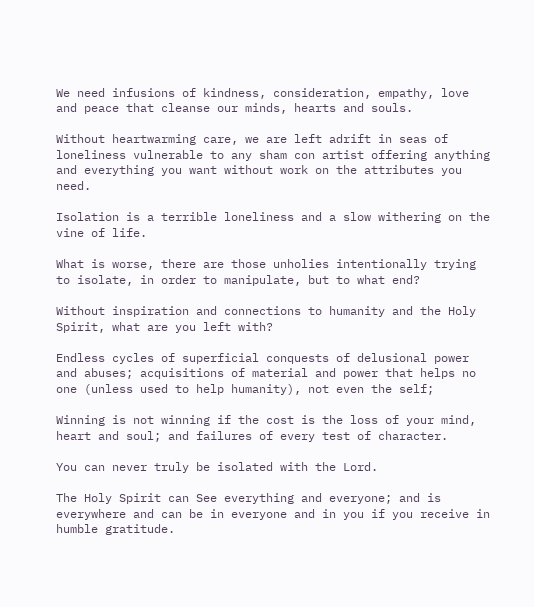We need infusions of kindness, consideration, empathy, love and peace that cleanse our minds, hearts and souls.

Without heartwarming care, we are left adrift in seas of loneliness vulnerable to any sham con artist offering anything and everything you want without work on the attributes you need.

Isolation is a terrible loneliness and a slow withering on the vine of life.

What is worse, there are those unholies intentionally trying to isolate, in order to manipulate, but to what end?

Without inspiration and connections to humanity and the Holy Spirit, what are you left with?

Endless cycles of superficial conquests of delusional power and abuses; acquisitions of material and power that helps no one (unless used to help humanity), not even the self;

Winning is not winning if the cost is the loss of your mind, heart and soul; and failures of every test of character.

You can never truly be isolated with the Lord.

The Holy Spirit can See everything and everyone; and is everywhere and can be in everyone and in you if you receive in humble gratitude.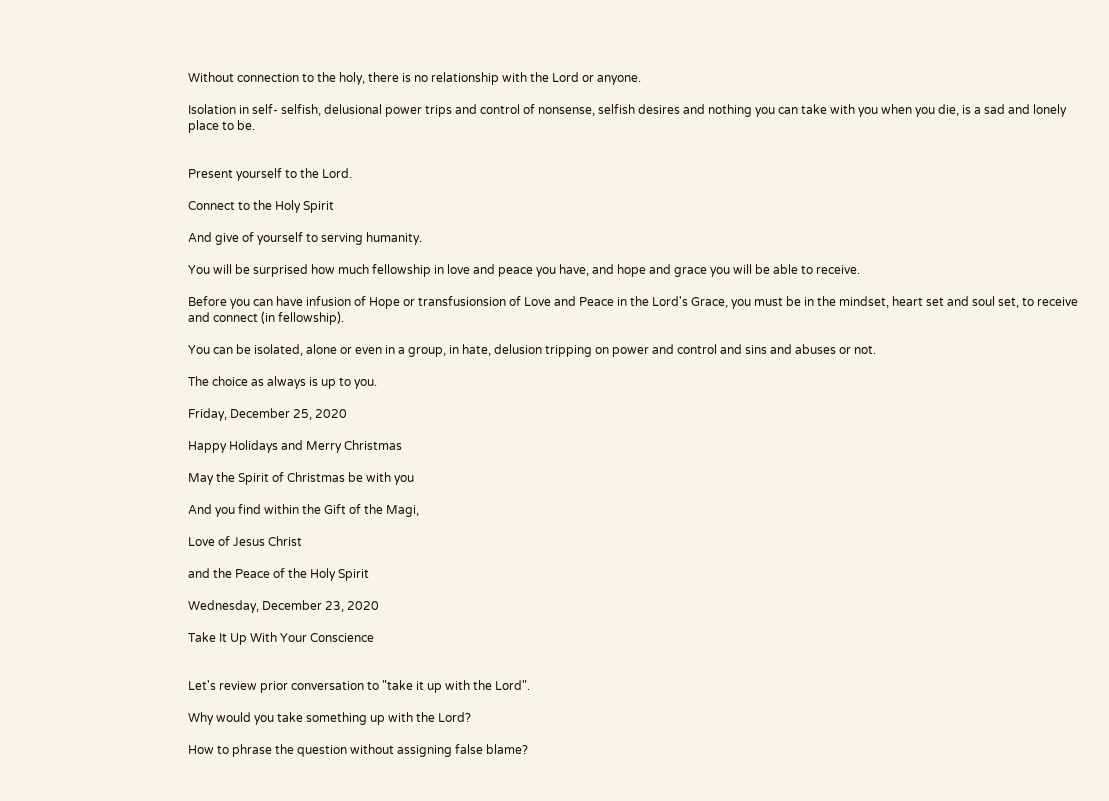Without connection to the holy, there is no relationship with the Lord or anyone.

Isolation in self- selfish, delusional power trips and control of nonsense, selfish desires and nothing you can take with you when you die, is a sad and lonely place to be.


Present yourself to the Lord.

Connect to the Holy Spirit

And give of yourself to serving humanity.

You will be surprised how much fellowship in love and peace you have, and hope and grace you will be able to receive.

Before you can have infusion of Hope or transfusionsion of Love and Peace in the Lord's Grace, you must be in the mindset, heart set and soul set, to receive and connect (in fellowship).

You can be isolated, alone or even in a group, in hate, delusion tripping on power and control and sins and abuses or not.

The choice as always is up to you.

Friday, December 25, 2020

Happy Holidays and Merry Christmas

May the Spirit of Christmas be with you

And you find within the Gift of the Magi,

Love of Jesus Christ

and the Peace of the Holy Spirit

Wednesday, December 23, 2020

Take It Up With Your Conscience


Let's review prior conversation to "take it up with the Lord".

Why would you take something up with the Lord?

How to phrase the question without assigning false blame?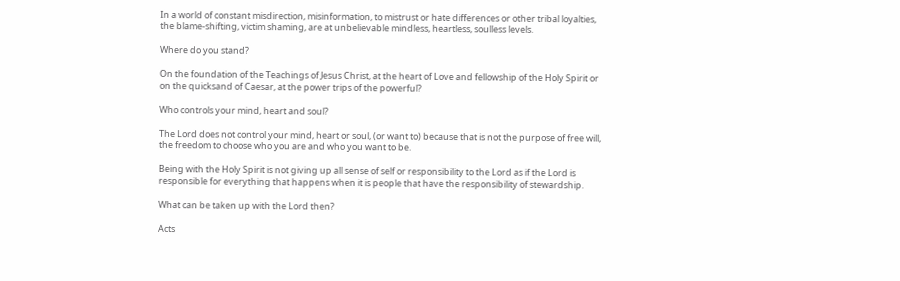In a world of constant misdirection, misinformation, to mistrust or hate differences or other tribal loyalties, the blame-shifting, victim shaming, are at unbelievable mindless, heartless, soulless levels.

Where do you stand?

On the foundation of the Teachings of Jesus Christ, at the heart of Love and fellowship of the Holy Spirit or on the quicksand of Caesar, at the power trips of the powerful?

Who controls your mind, heart and soul?

The Lord does not control your mind, heart or soul, (or want to) because that is not the purpose of free will, the freedom to choose who you are and who you want to be.

Being with the Holy Spirit is not giving up all sense of self or responsibility to the Lord as if the Lord is responsible for everything that happens when it is people that have the responsibility of stewardship.

What can be taken up with the Lord then?

Acts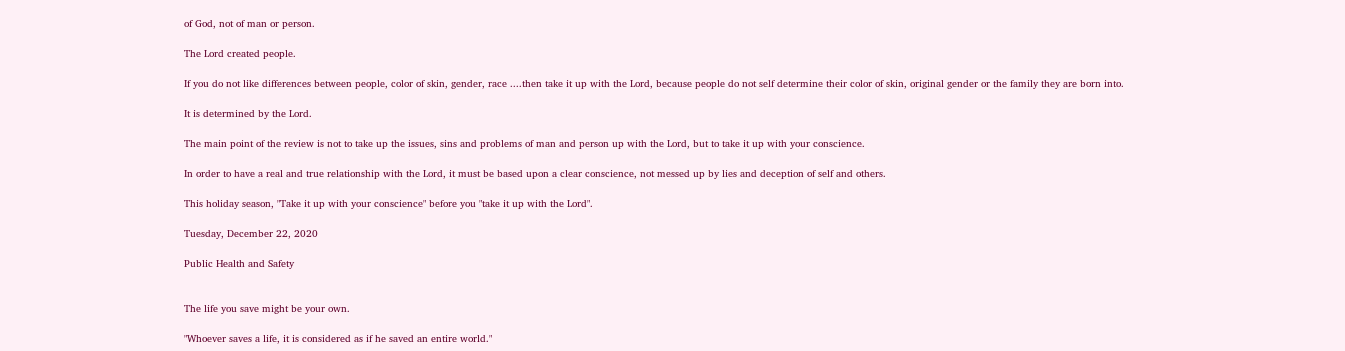of God, not of man or person.

The Lord created people.

If you do not like differences between people, color of skin, gender, race ....then take it up with the Lord, because people do not self determine their color of skin, original gender or the family they are born into.

It is determined by the Lord.

The main point of the review is not to take up the issues, sins and problems of man and person up with the Lord, but to take it up with your conscience.

In order to have a real and true relationship with the Lord, it must be based upon a clear conscience, not messed up by lies and deception of self and others.

This holiday season, "Take it up with your conscience" before you "take it up with the Lord".

Tuesday, December 22, 2020

Public Health and Safety


The life you save might be your own.

"Whoever saves a life, it is considered as if he saved an entire world."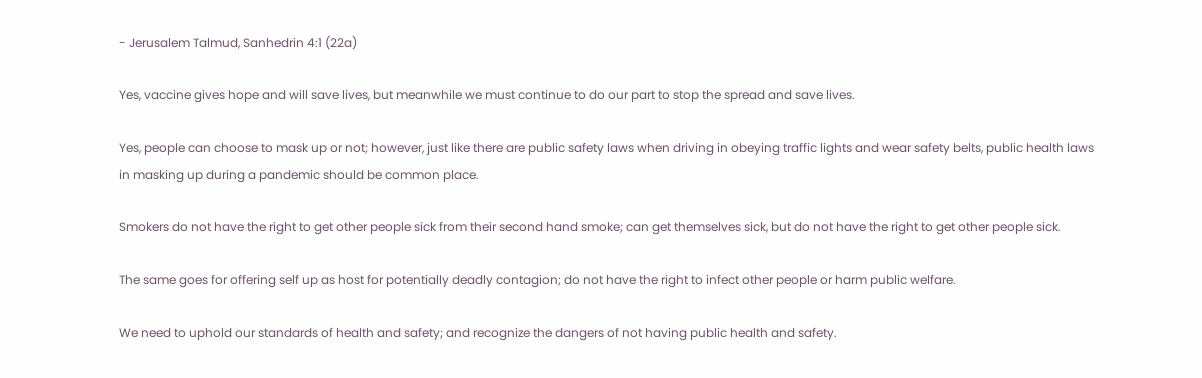- Jerusalem Talmud, Sanhedrin 4:1 (22a)

Yes, vaccine gives hope and will save lives, but meanwhile we must continue to do our part to stop the spread and save lives.

Yes, people can choose to mask up or not; however, just like there are public safety laws when driving in obeying traffic lights and wear safety belts, public health laws in masking up during a pandemic should be common place.

Smokers do not have the right to get other people sick from their second hand smoke; can get themselves sick, but do not have the right to get other people sick.

The same goes for offering self up as host for potentially deadly contagion; do not have the right to infect other people or harm public welfare.

We need to uphold our standards of health and safety; and recognize the dangers of not having public health and safety.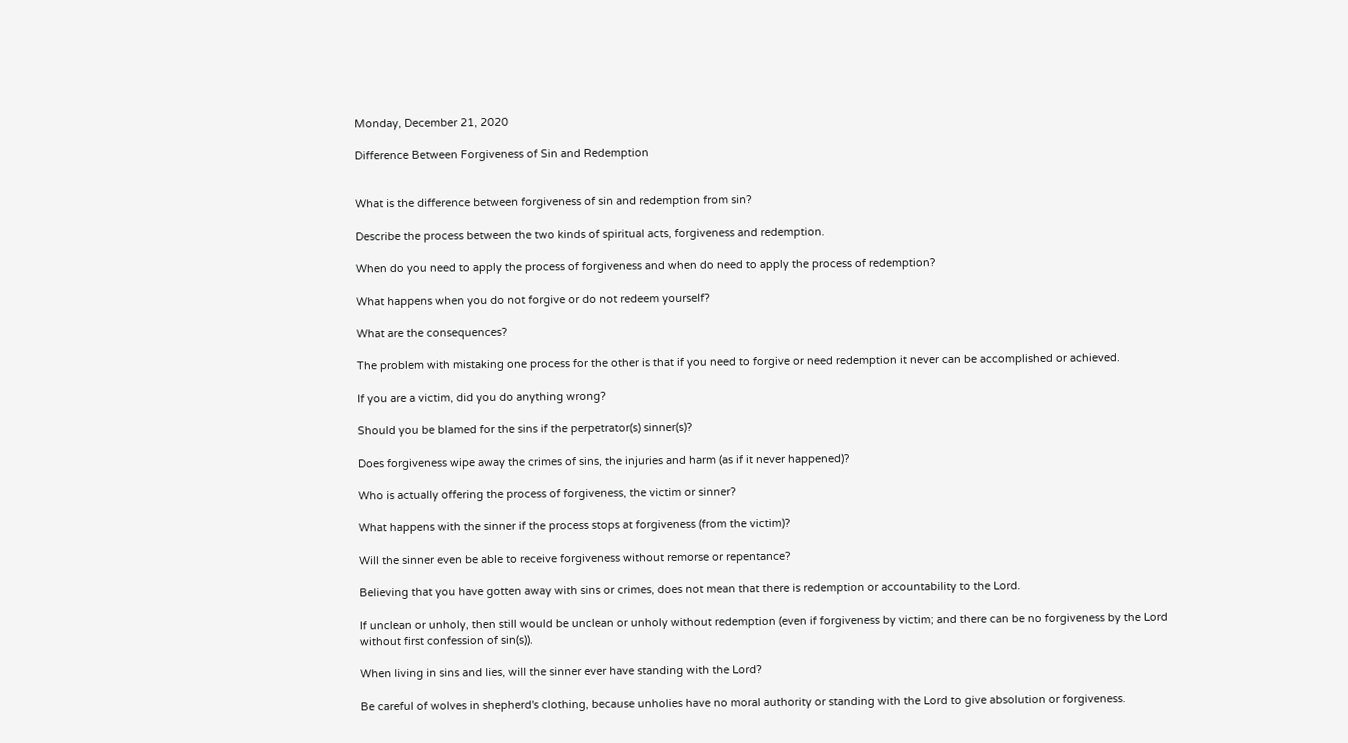Monday, December 21, 2020

Difference Between Forgiveness of Sin and Redemption


What is the difference between forgiveness of sin and redemption from sin?

Describe the process between the two kinds of spiritual acts, forgiveness and redemption.

When do you need to apply the process of forgiveness and when do need to apply the process of redemption?

What happens when you do not forgive or do not redeem yourself?

What are the consequences?

The problem with mistaking one process for the other is that if you need to forgive or need redemption it never can be accomplished or achieved.

If you are a victim, did you do anything wrong?

Should you be blamed for the sins if the perpetrator(s) sinner(s)?

Does forgiveness wipe away the crimes of sins, the injuries and harm (as if it never happened)?

Who is actually offering the process of forgiveness, the victim or sinner?

What happens with the sinner if the process stops at forgiveness (from the victim)?

Will the sinner even be able to receive forgiveness without remorse or repentance?

Believing that you have gotten away with sins or crimes, does not mean that there is redemption or accountability to the Lord.

If unclean or unholy, then still would be unclean or unholy without redemption (even if forgiveness by victim; and there can be no forgiveness by the Lord without first confession of sin(s)).

When living in sins and lies, will the sinner ever have standing with the Lord?

Be careful of wolves in shepherd's clothing, because unholies have no moral authority or standing with the Lord to give absolution or forgiveness.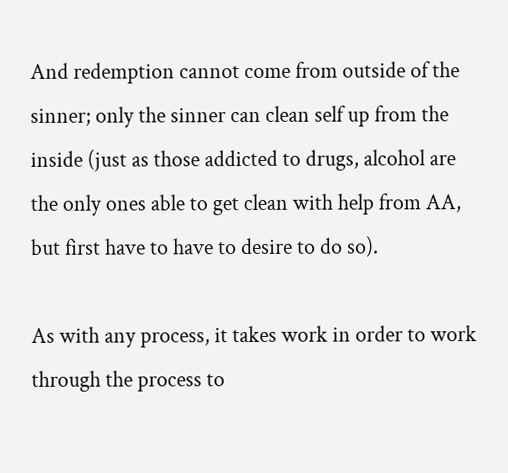And redemption cannot come from outside of the sinner; only the sinner can clean self up from the inside (just as those addicted to drugs, alcohol are the only ones able to get clean with help from AA, but first have to have to desire to do so).

As with any process, it takes work in order to work through the process to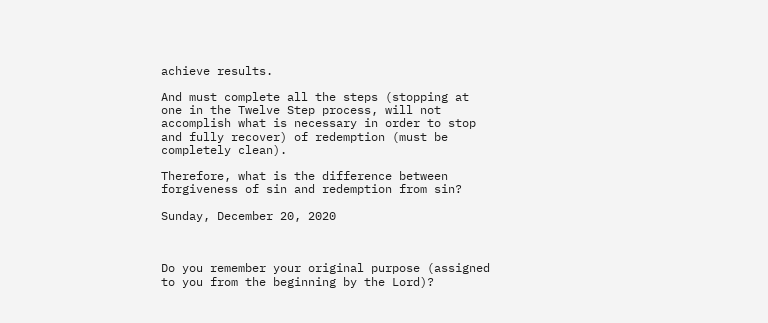achieve results.

And must complete all the steps (stopping at one in the Twelve Step process, will not accomplish what is necessary in order to stop and fully recover) of redemption (must be completely clean).

Therefore, what is the difference between forgiveness of sin and redemption from sin?

Sunday, December 20, 2020



Do you remember your original purpose (assigned to you from the beginning by the Lord)?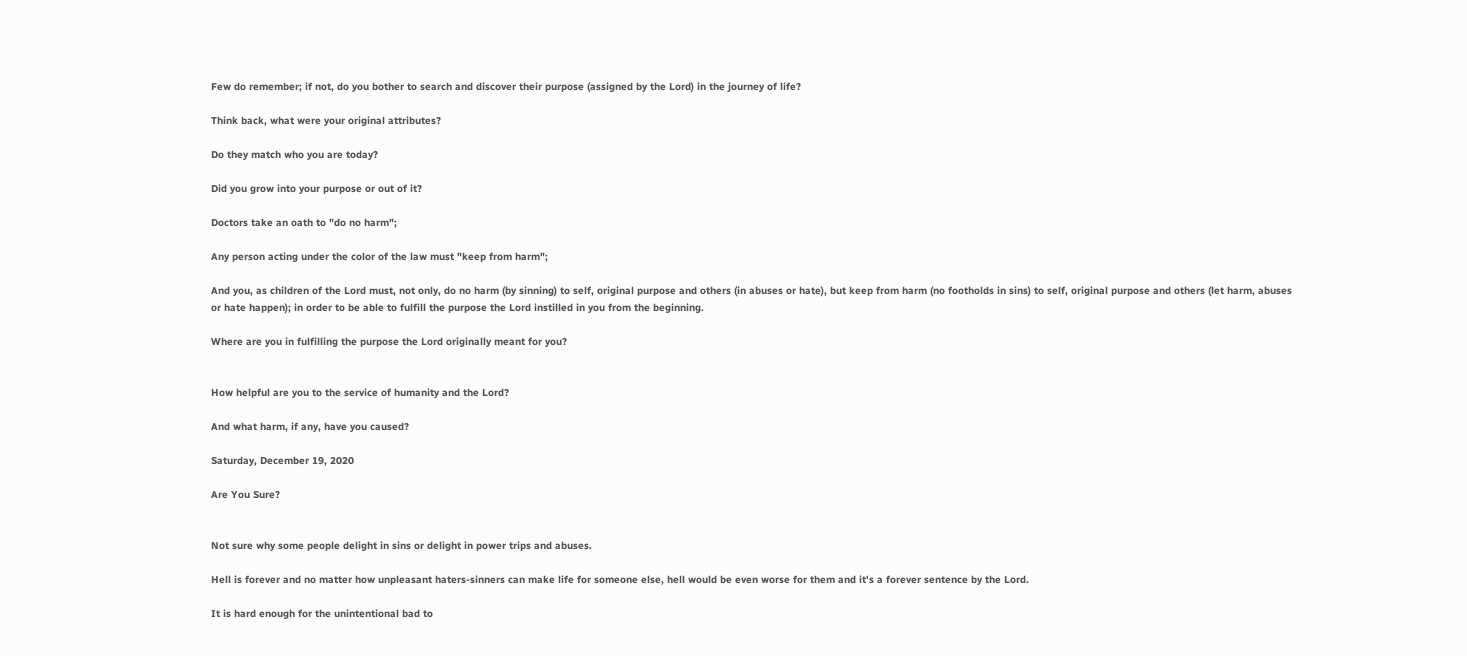Few do remember; if not, do you bother to search and discover their purpose (assigned by the Lord) in the journey of life?

Think back, what were your original attributes?

Do they match who you are today?

Did you grow into your purpose or out of it?

Doctors take an oath to "do no harm";

Any person acting under the color of the law must "keep from harm";

And you, as children of the Lord must, not only, do no harm (by sinning) to self, original purpose and others (in abuses or hate), but keep from harm (no footholds in sins) to self, original purpose and others (let harm, abuses or hate happen); in order to be able to fulfill the purpose the Lord instilled in you from the beginning.

Where are you in fulfilling the purpose the Lord originally meant for you?


How helpful are you to the service of humanity and the Lord?

And what harm, if any, have you caused?

Saturday, December 19, 2020

Are You Sure?


Not sure why some people delight in sins or delight in power trips and abuses.

Hell is forever and no matter how unpleasant haters-sinners can make life for someone else, hell would be even worse for them and it's a forever sentence by the Lord.

It is hard enough for the unintentional bad to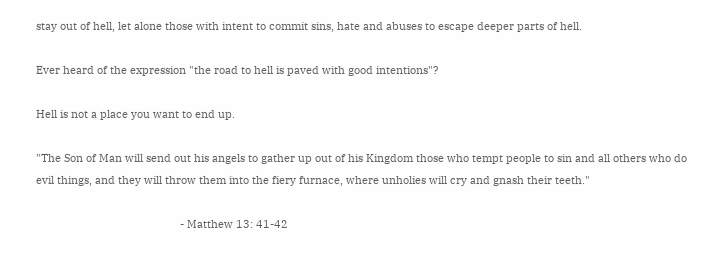stay out of hell, let alone those with intent to commit sins, hate and abuses to escape deeper parts of hell.

Ever heard of the expression "the road to hell is paved with good intentions"?

Hell is not a place you want to end up.

"The Son of Man will send out his angels to gather up out of his Kingdom those who tempt people to sin and all others who do evil things, and they will throw them into the fiery furnace, where unholies will cry and gnash their teeth."

                                                - Matthew 13: 41-42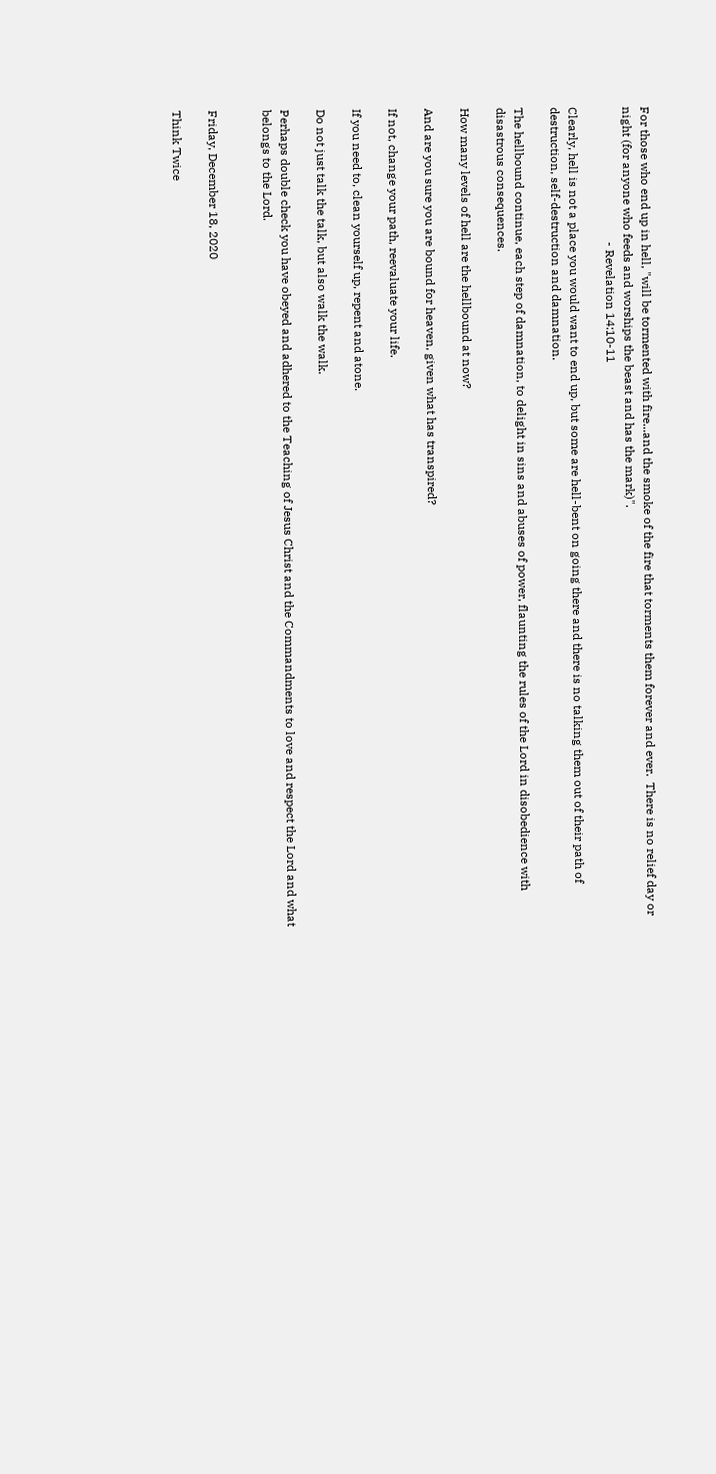For those who end up in hell, "will be tormented with fire...and the smoke of the fire that torments them forever and ever.  There is no relief day or night (for anyone who feeds and worships the beast and has the mark)".
                                             - Revelation 14:10-11

Clearly, hell is not a place you would want to end up, but some are hell-bent on going there and there is no talking them out of their path of destruction, self-destruction and damnation.

The hellbound continue, each step of damnation, to delight in sins and abuses of power, flaunting the rules of the Lord in disobedience with disastrous consequences.

How many levels of hell are the hellbound at now?

And are you sure you are bound for heaven, given what has transpired?

If not, change your path, reevaluate your life.

If you need to, clean yourself up, repent and atone.

Do not just talk the talk, but also walk the walk.

Perhaps double check you have obeyed and adhered to the Teaching of Jesus Christ and the Commandments to love and respect the Lord and what belongs to the Lord.


Friday, December 18, 2020

Think Twice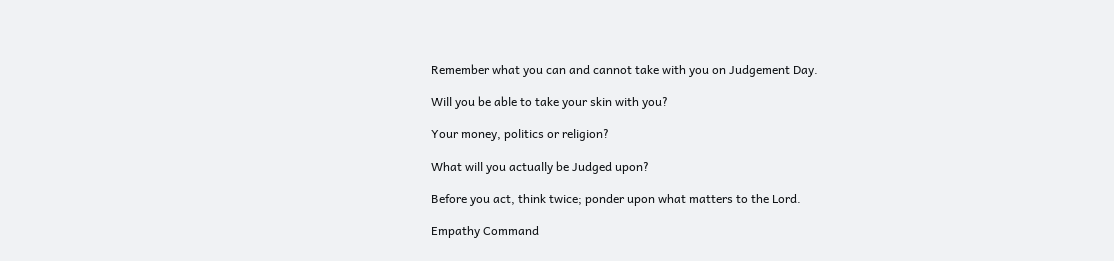Remember what you can and cannot take with you on Judgement Day.

Will you be able to take your skin with you?

Your money, politics or religion?

What will you actually be Judged upon?

Before you act, think twice; ponder upon what matters to the Lord.

Empathy Command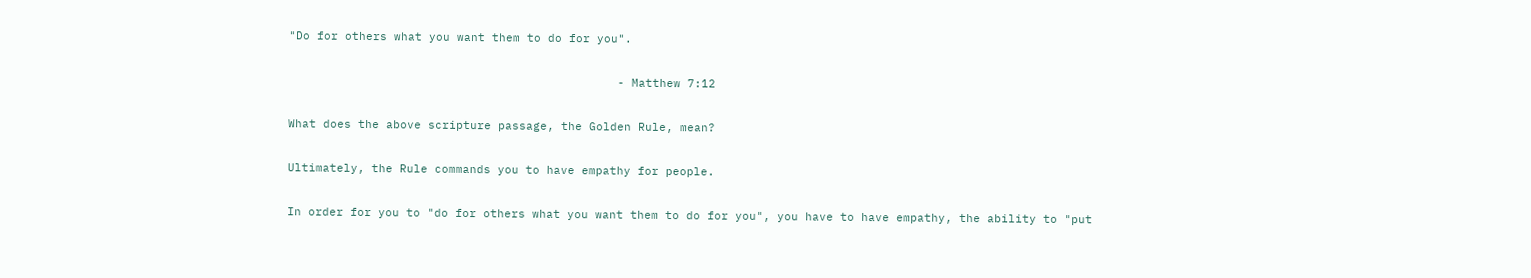"Do for others what you want them to do for you".

                                               - Matthew 7:12

What does the above scripture passage, the Golden Rule, mean?

Ultimately, the Rule commands you to have empathy for people.

In order for you to "do for others what you want them to do for you", you have to have empathy, the ability to "put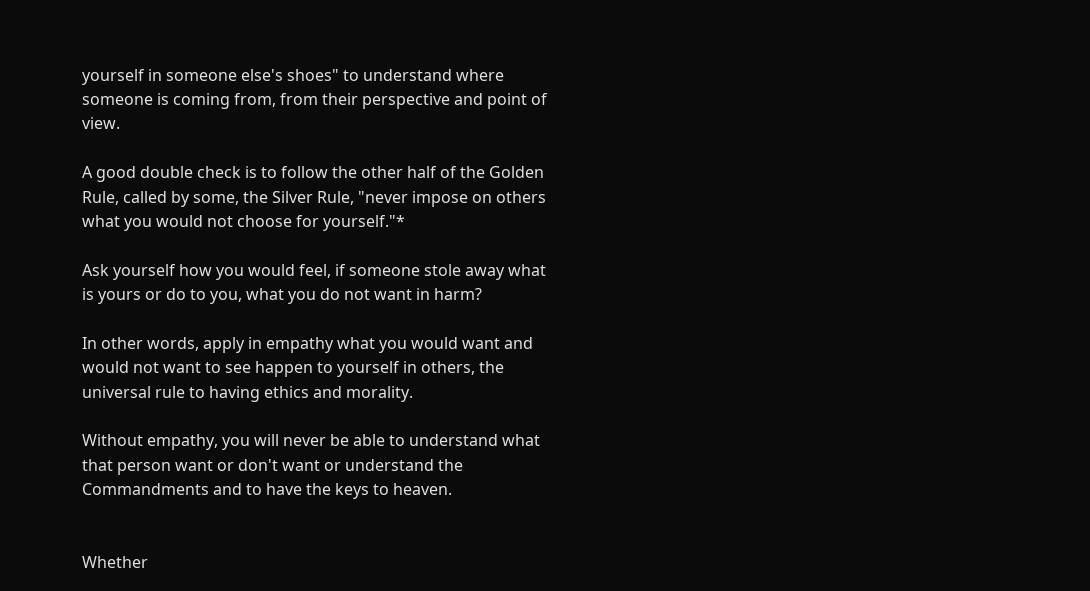yourself in someone else's shoes" to understand where someone is coming from, from their perspective and point of view.

A good double check is to follow the other half of the Golden Rule, called by some, the Silver Rule, "never impose on others what you would not choose for yourself."*

Ask yourself how you would feel, if someone stole away what is yours or do to you, what you do not want in harm?

In other words, apply in empathy what you would want and would not want to see happen to yourself in others, the universal rule to having ethics and morality.

Without empathy, you will never be able to understand what that person want or don't want or understand the Commandments and to have the keys to heaven.


Whether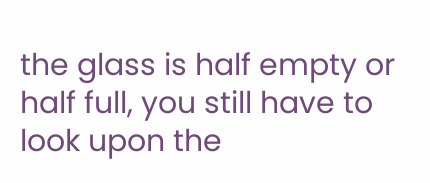the glass is half empty or half full, you still have to look upon the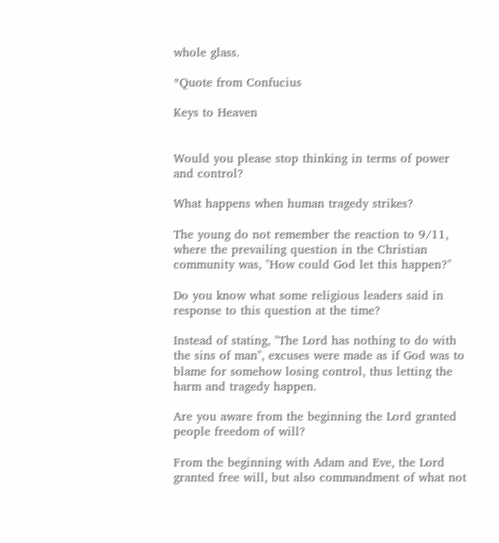whole glass.

*Quote from Confucius

Keys to Heaven


Would you please stop thinking in terms of power and control?

What happens when human tragedy strikes?

The young do not remember the reaction to 9/11, where the prevailing question in the Christian community was, "How could God let this happen?"

Do you know what some religious leaders said in response to this question at the time?

Instead of stating, "The Lord has nothing to do with the sins of man", excuses were made as if God was to blame for somehow losing control, thus letting the harm and tragedy happen.

Are you aware from the beginning the Lord granted people freedom of will?

From the beginning with Adam and Eve, the Lord granted free will, but also commandment of what not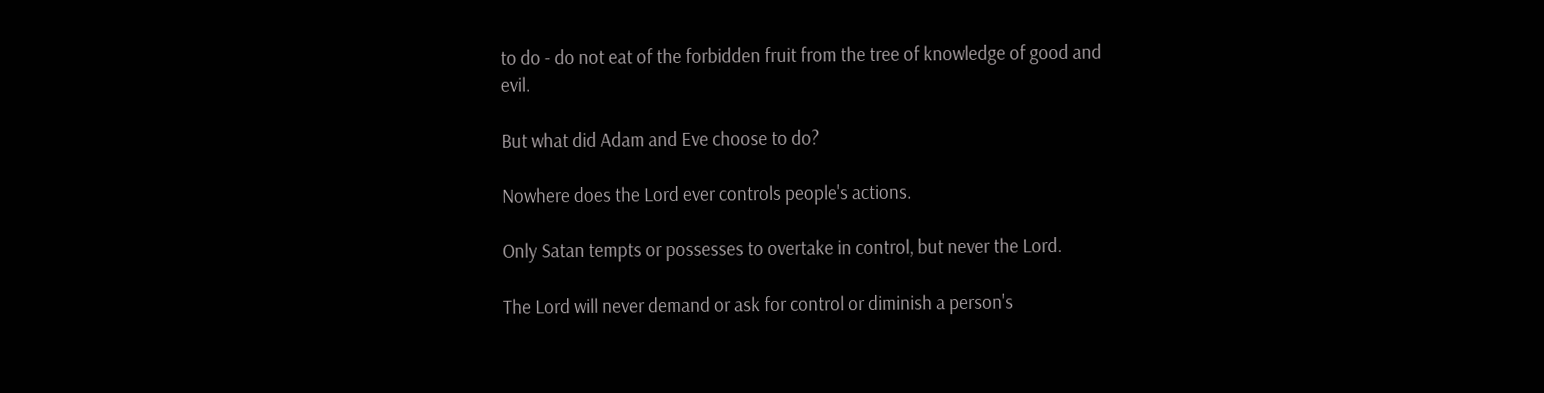to do - do not eat of the forbidden fruit from the tree of knowledge of good and evil.

But what did Adam and Eve choose to do?

Nowhere does the Lord ever controls people's actions.

Only Satan tempts or possesses to overtake in control, but never the Lord.

The Lord will never demand or ask for control or diminish a person's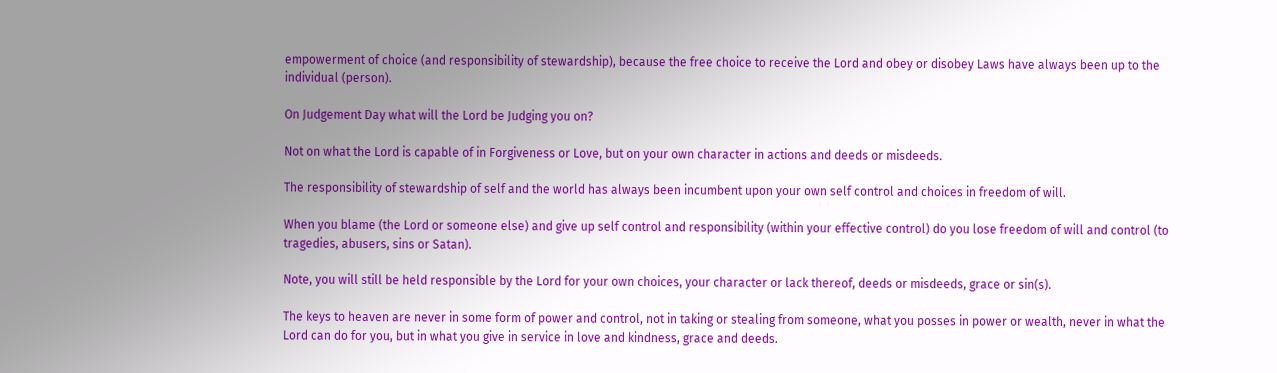empowerment of choice (and responsibility of stewardship), because the free choice to receive the Lord and obey or disobey Laws have always been up to the individual (person).

On Judgement Day what will the Lord be Judging you on?

Not on what the Lord is capable of in Forgiveness or Love, but on your own character in actions and deeds or misdeeds.

The responsibility of stewardship of self and the world has always been incumbent upon your own self control and choices in freedom of will.

When you blame (the Lord or someone else) and give up self control and responsibility (within your effective control) do you lose freedom of will and control (to tragedies, abusers, sins or Satan).

Note, you will still be held responsible by the Lord for your own choices, your character or lack thereof, deeds or misdeeds, grace or sin(s).

The keys to heaven are never in some form of power and control, not in taking or stealing from someone, what you posses in power or wealth, never in what the Lord can do for you, but in what you give in service in love and kindness, grace and deeds.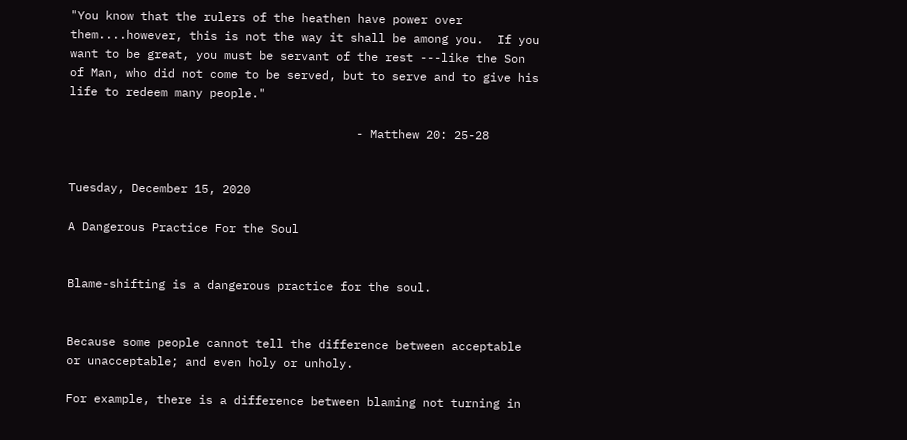"You know that the rulers of the heathen have power over them....however, this is not the way it shall be among you.  If you want to be great, you must be servant of the rest ---like the Son of Man, who did not come to be served, but to serve and to give his life to redeem many people."

                                         - Matthew 20: 25-28


Tuesday, December 15, 2020

A Dangerous Practice For the Soul


Blame-shifting is a dangerous practice for the soul.


Because some people cannot tell the difference between acceptable or unacceptable; and even holy or unholy.

For example, there is a difference between blaming not turning in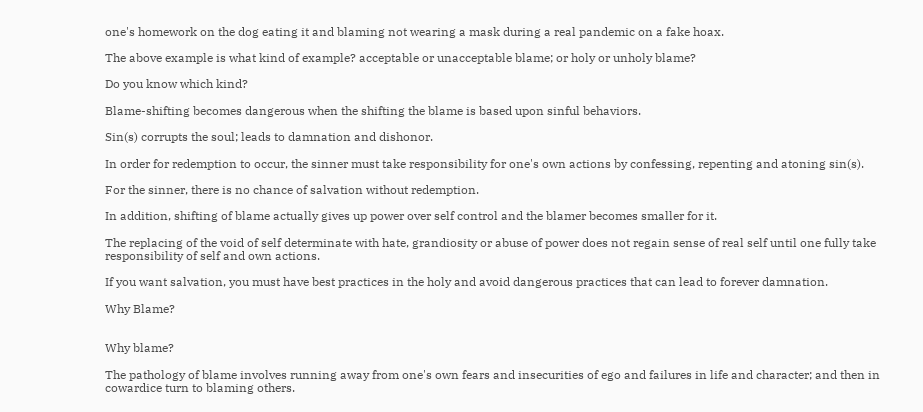one's homework on the dog eating it and blaming not wearing a mask during a real pandemic on a fake hoax.

The above example is what kind of example? acceptable or unacceptable blame; or holy or unholy blame?

Do you know which kind?

Blame-shifting becomes dangerous when the shifting the blame is based upon sinful behaviors.

Sin(s) corrupts the soul; leads to damnation and dishonor.

In order for redemption to occur, the sinner must take responsibility for one's own actions by confessing, repenting and atoning sin(s).

For the sinner, there is no chance of salvation without redemption.

In addition, shifting of blame actually gives up power over self control and the blamer becomes smaller for it.

The replacing of the void of self determinate with hate, grandiosity or abuse of power does not regain sense of real self until one fully take responsibility of self and own actions.

If you want salvation, you must have best practices in the holy and avoid dangerous practices that can lead to forever damnation.

Why Blame?


Why blame?

The pathology of blame involves running away from one's own fears and insecurities of ego and failures in life and character; and then in cowardice turn to blaming others.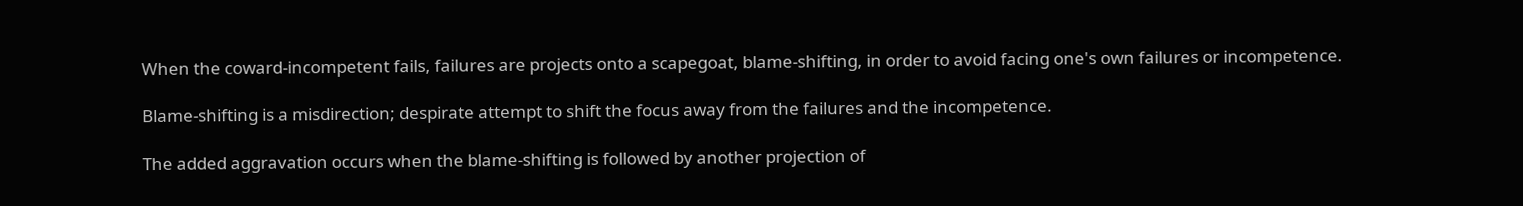When the coward-incompetent fails, failures are projects onto a scapegoat, blame-shifting, in order to avoid facing one's own failures or incompetence.

Blame-shifting is a misdirection; despirate attempt to shift the focus away from the failures and the incompetence.

The added aggravation occurs when the blame-shifting is followed by another projection of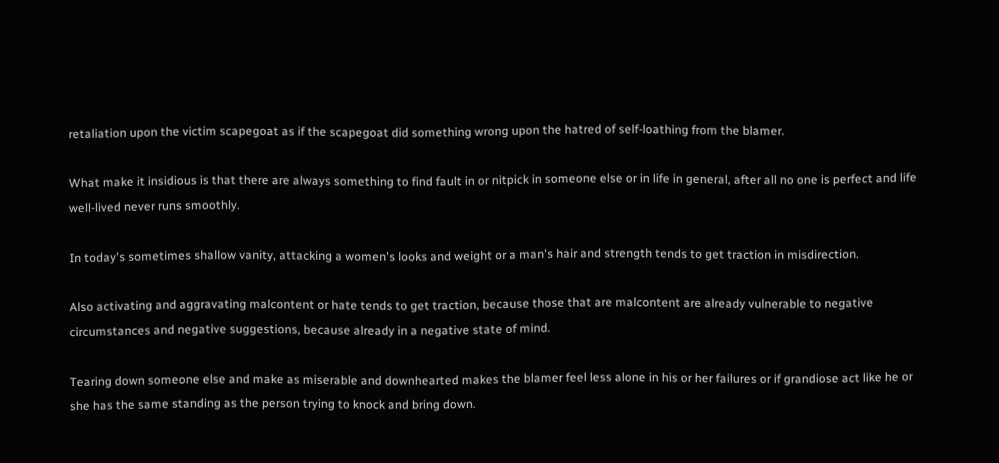retaliation upon the victim scapegoat as if the scapegoat did something wrong upon the hatred of self-loathing from the blamer.

What make it insidious is that there are always something to find fault in or nitpick in someone else or in life in general, after all no one is perfect and life well-lived never runs smoothly.

In today's sometimes shallow vanity, attacking a women's looks and weight or a man's hair and strength tends to get traction in misdirection.

Also activating and aggravating malcontent or hate tends to get traction, because those that are malcontent are already vulnerable to negative circumstances and negative suggestions, because already in a negative state of mind.

Tearing down someone else and make as miserable and downhearted makes the blamer feel less alone in his or her failures or if grandiose act like he or she has the same standing as the person trying to knock and bring down.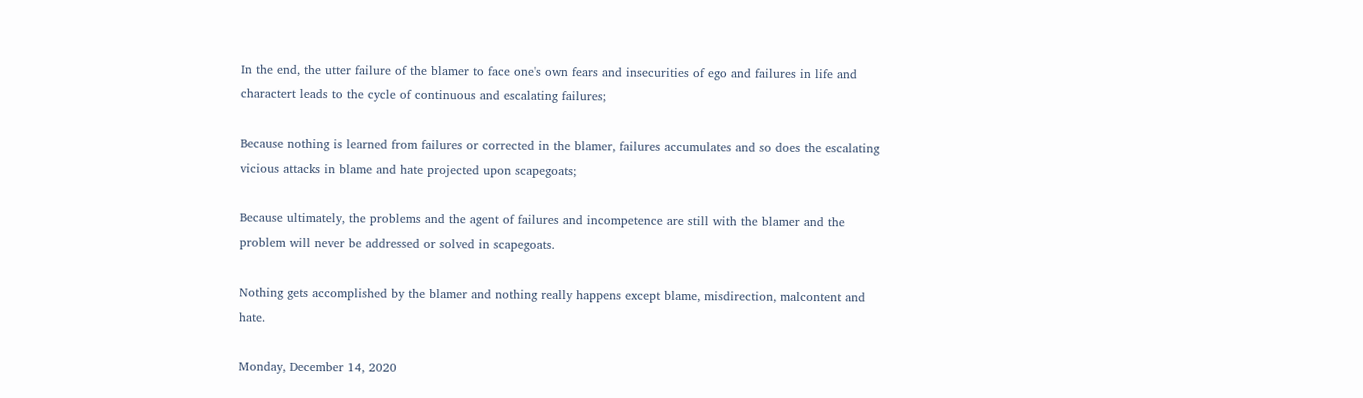In the end, the utter failure of the blamer to face one's own fears and insecurities of ego and failures in life and charactert leads to the cycle of continuous and escalating failures;

Because nothing is learned from failures or corrected in the blamer, failures accumulates and so does the escalating vicious attacks in blame and hate projected upon scapegoats;

Because ultimately, the problems and the agent of failures and incompetence are still with the blamer and the problem will never be addressed or solved in scapegoats.

Nothing gets accomplished by the blamer and nothing really happens except blame, misdirection, malcontent and hate.

Monday, December 14, 2020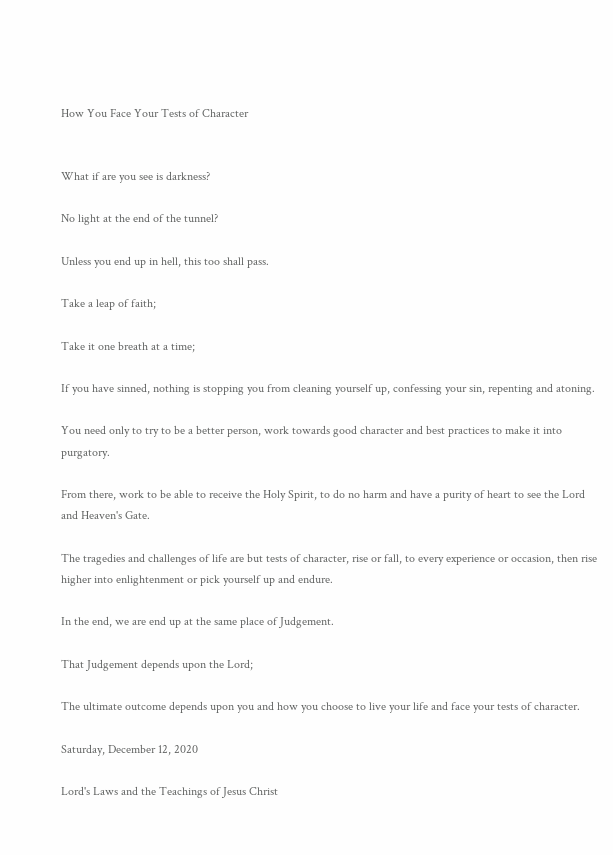How You Face Your Tests of Character


What if are you see is darkness?

No light at the end of the tunnel?

Unless you end up in hell, this too shall pass.

Take a leap of faith;

Take it one breath at a time;

If you have sinned, nothing is stopping you from cleaning yourself up, confessing your sin, repenting and atoning.

You need only to try to be a better person, work towards good character and best practices to make it into purgatory.

From there, work to be able to receive the Holy Spirit, to do no harm and have a purity of heart to see the Lord and Heaven's Gate.

The tragedies and challenges of life are but tests of character, rise or fall, to every experience or occasion, then rise higher into enlightenment or pick yourself up and endure.

In the end, we are end up at the same place of Judgement.

That Judgement depends upon the Lord;

The ultimate outcome depends upon you and how you choose to live your life and face your tests of character.

Saturday, December 12, 2020

Lord's Laws and the Teachings of Jesus Christ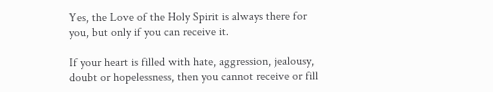Yes, the Love of the Holy Spirit is always there for you, but only if you can receive it.

If your heart is filled with hate, aggression, jealousy, doubt or hopelessness, then you cannot receive or fill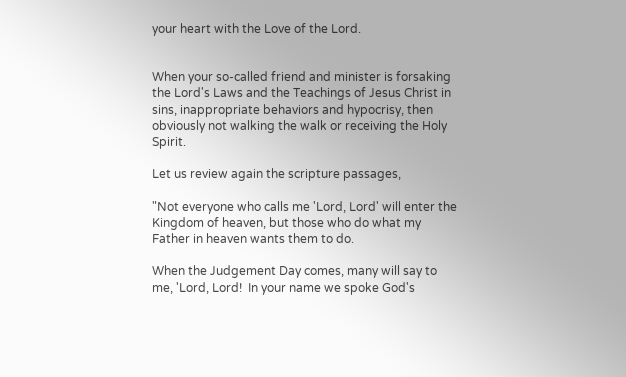your heart with the Love of the Lord.


When your so-called friend and minister is forsaking the Lord's Laws and the Teachings of Jesus Christ in sins, inappropriate behaviors and hypocrisy, then obviously not walking the walk or receiving the Holy Spirit.

Let us review again the scripture passages,

"Not everyone who calls me 'Lord, Lord' will enter the Kingdom of heaven, but those who do what my Father in heaven wants them to do.

When the Judgement Day comes, many will say to me, 'Lord, Lord!  In your name we spoke God's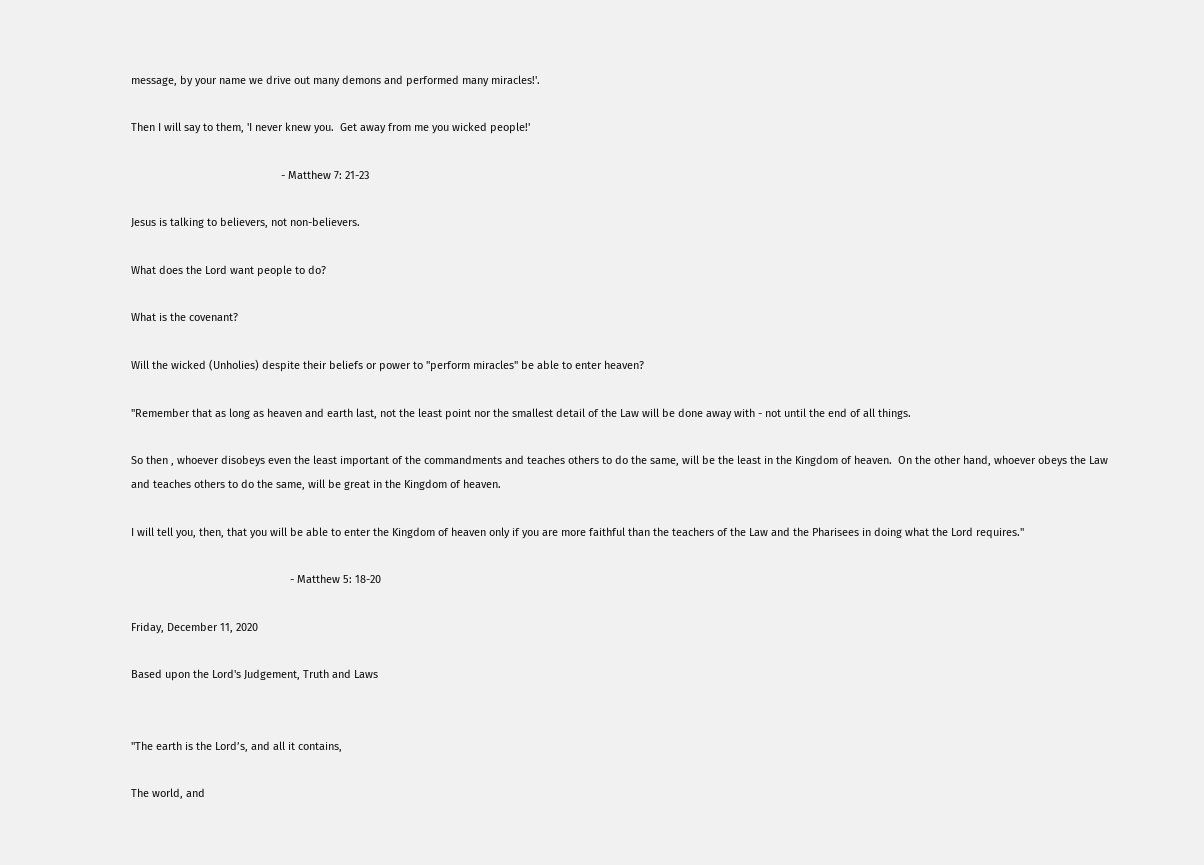message, by your name we drive out many demons and performed many miracles!'.

Then I will say to them, 'I never knew you.  Get away from me you wicked people!'

                                                  - Matthew 7: 21-23

Jesus is talking to believers, not non-believers.

What does the Lord want people to do?

What is the covenant?

Will the wicked (Unholies) despite their beliefs or power to "perform miracles" be able to enter heaven?

"Remember that as long as heaven and earth last, not the least point nor the smallest detail of the Law will be done away with - not until the end of all things.

So then , whoever disobeys even the least important of the commandments and teaches others to do the same, will be the least in the Kingdom of heaven.  On the other hand, whoever obeys the Law and teaches others to do the same, will be great in the Kingdom of heaven.

I will tell you, then, that you will be able to enter the Kingdom of heaven only if you are more faithful than the teachers of the Law and the Pharisees in doing what the Lord requires."

                                                     - Matthew 5: 18-20

Friday, December 11, 2020

Based upon the Lord's Judgement, Truth and Laws


"The earth is the Lord’s, and all it contains,

The world, and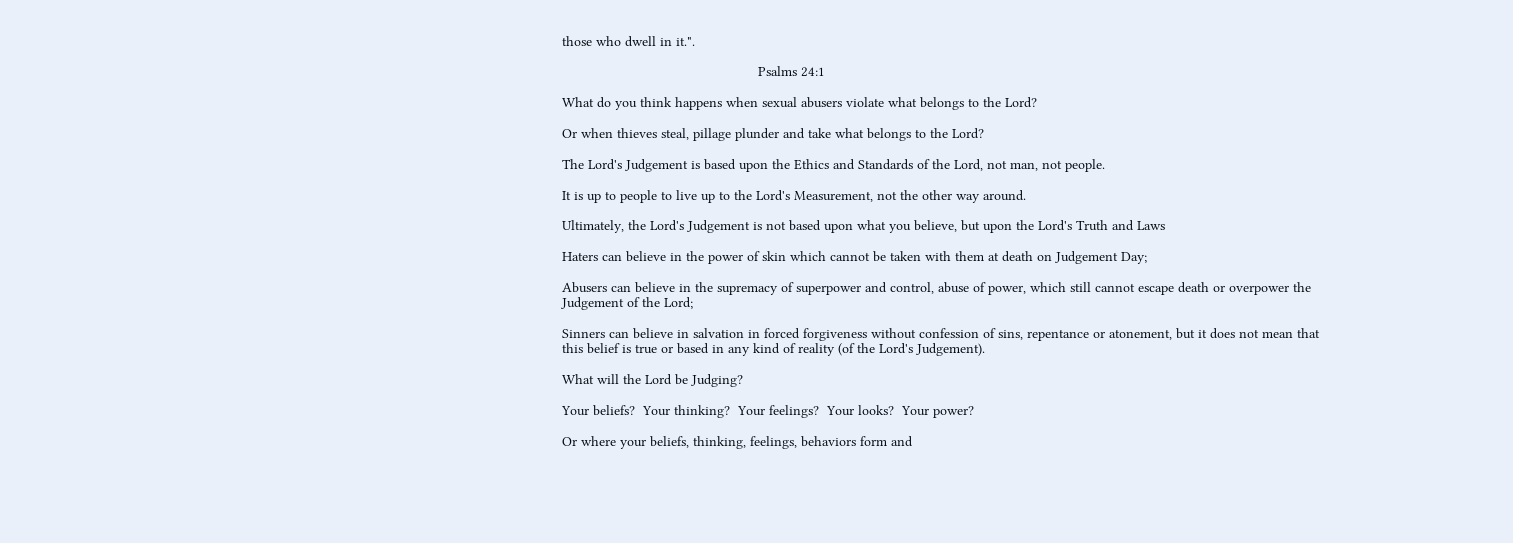those who dwell in it.".

                                                 Psalms 24:1

What do you think happens when sexual abusers violate what belongs to the Lord?

Or when thieves steal, pillage plunder and take what belongs to the Lord?

The Lord's Judgement is based upon the Ethics and Standards of the Lord, not man, not people.

It is up to people to live up to the Lord's Measurement, not the other way around.

Ultimately, the Lord's Judgement is not based upon what you believe, but upon the Lord's Truth and Laws

Haters can believe in the power of skin which cannot be taken with them at death on Judgement Day;

Abusers can believe in the supremacy of superpower and control, abuse of power, which still cannot escape death or overpower the Judgement of the Lord;

Sinners can believe in salvation in forced forgiveness without confession of sins, repentance or atonement, but it does not mean that this belief is true or based in any kind of reality (of the Lord's Judgement).

What will the Lord be Judging?

Your beliefs?  Your thinking?  Your feelings?  Your looks?  Your power?

Or where your beliefs, thinking, feelings, behaviors form and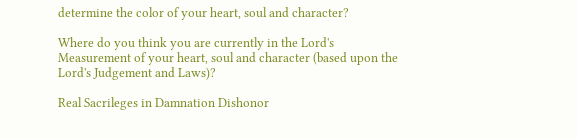determine the color of your heart, soul and character?

Where do you think you are currently in the Lord's Measurement of your heart, soul and character (based upon the Lord's Judgement and Laws)?

Real Sacrileges in Damnation Dishonor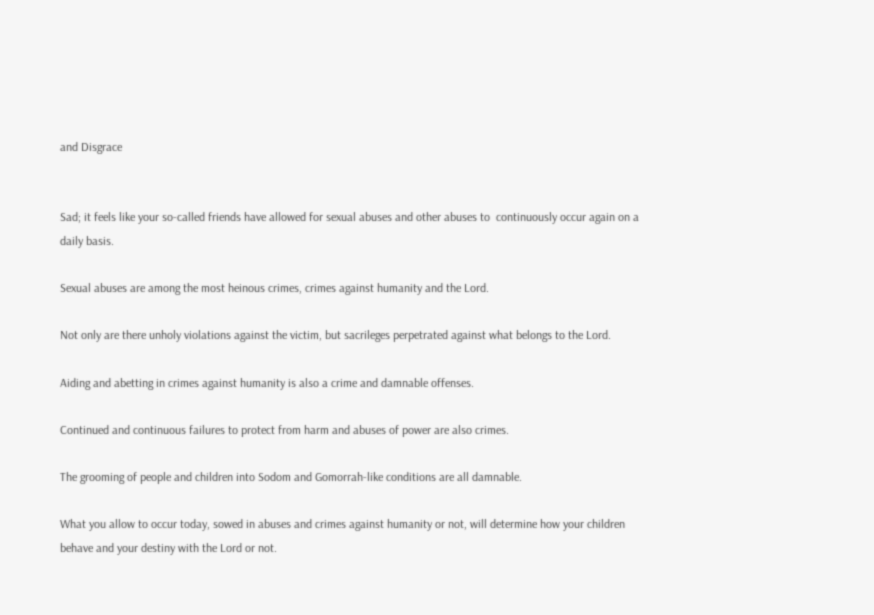and Disgrace


Sad; it feels like your so-called friends have allowed for sexual abuses and other abuses to  continuously occur again on a daily basis.

Sexual abuses are among the most heinous crimes, crimes against humanity and the Lord.

Not only are there unholy violations against the victim, but sacrileges perpetrated against what belongs to the Lord.

Aiding and abetting in crimes against humanity is also a crime and damnable offenses.

Continued and continuous failures to protect from harm and abuses of power are also crimes.

The grooming of people and children into Sodom and Gomorrah-like conditions are all damnable.

What you allow to occur today, sowed in abuses and crimes against humanity or not, will determine how your children behave and your destiny with the Lord or not.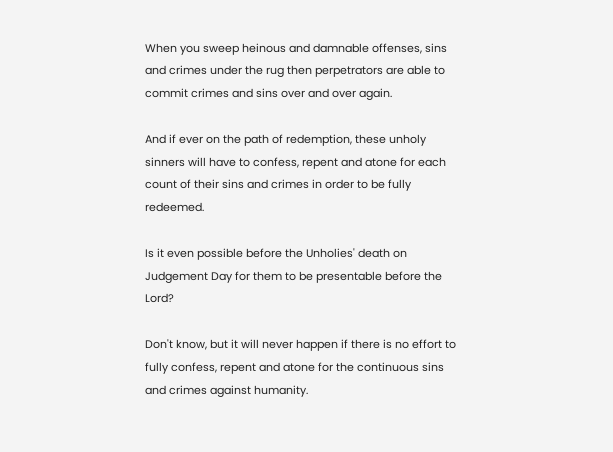When you sweep heinous and damnable offenses, sins and crimes under the rug then perpetrators are able to commit crimes and sins over and over again.

And if ever on the path of redemption, these unholy sinners will have to confess, repent and atone for each count of their sins and crimes in order to be fully redeemed.

Is it even possible before the Unholies' death on Judgement Day for them to be presentable before the Lord?

Don't know, but it will never happen if there is no effort to fully confess, repent and atone for the continuous sins and crimes against humanity.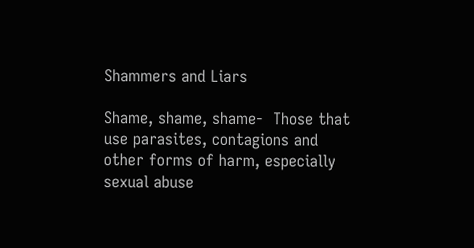Shammers and Liars

Shame, shame, shame-  Those that use parasites, contagions and other forms of harm, especially sexual abuse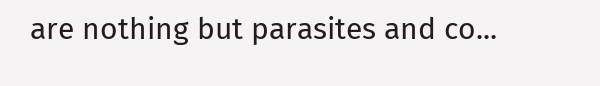are nothing but parasites and co...